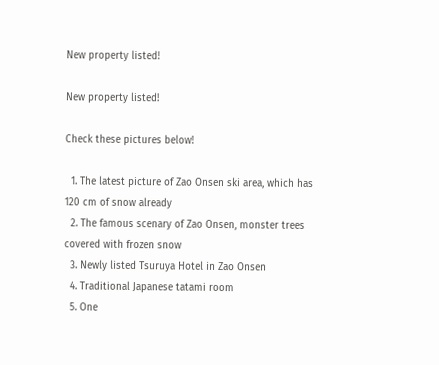New property listed!

New property listed!

Check these pictures below!

  1. The latest picture of Zao Onsen ski area, which has 120 cm of snow already
  2. The famous scenary of Zao Onsen, monster trees covered with frozen snow
  3. Newly listed Tsuruya Hotel in Zao Onsen
  4. Traditional Japanese tatami room
  5. One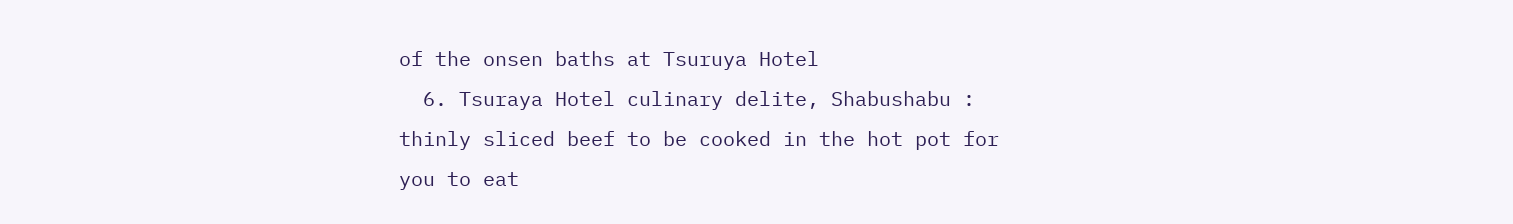of the onsen baths at Tsuruya Hotel
  6. Tsuraya Hotel culinary delite, Shabushabu : thinly sliced beef to be cooked in the hot pot for you to eat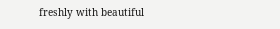freshly with beautiful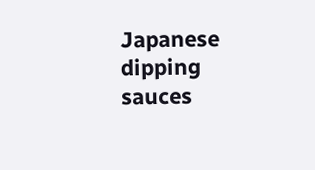Japanese dipping sauces